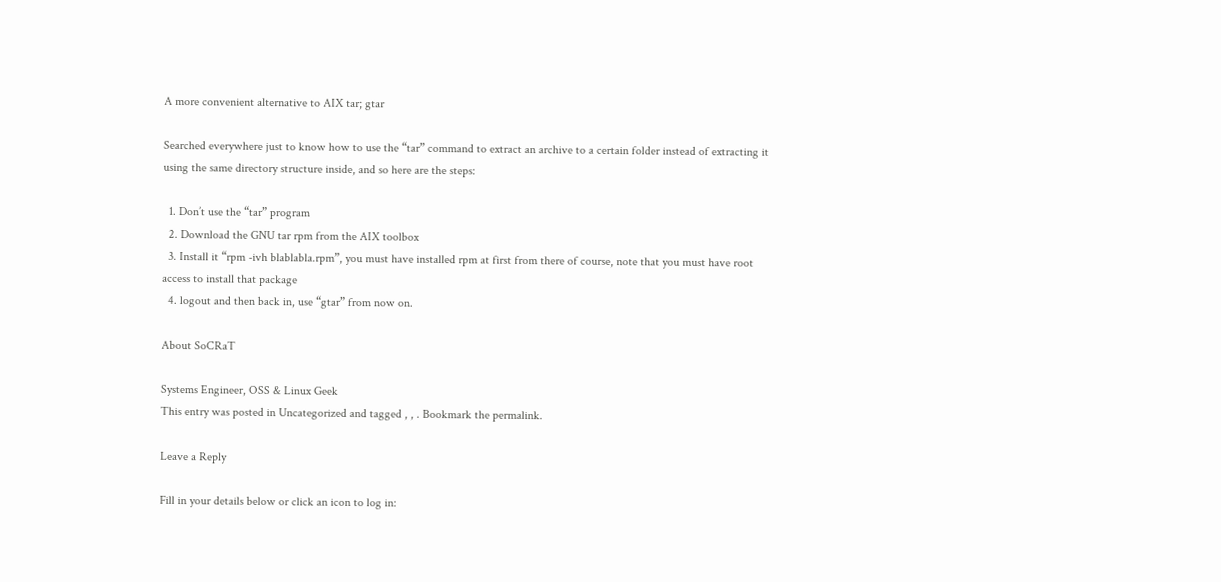A more convenient alternative to AIX tar; gtar

Searched everywhere just to know how to use the “tar” command to extract an archive to a certain folder instead of extracting it using the same directory structure inside, and so here are the steps:

  1. Don’t use the “tar” program
  2. Download the GNU tar rpm from the AIX toolbox
  3. Install it “rpm -ivh blablabla.rpm”, you must have installed rpm at first from there of course, note that you must have root access to install that package
  4. logout and then back in, use “gtar” from now on.

About SoCRaT

Systems Engineer, OSS & Linux Geek
This entry was posted in Uncategorized and tagged , , . Bookmark the permalink.

Leave a Reply

Fill in your details below or click an icon to log in: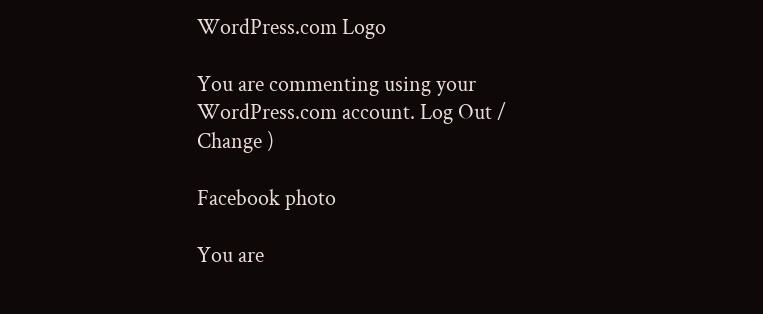WordPress.com Logo

You are commenting using your WordPress.com account. Log Out /  Change )

Facebook photo

You are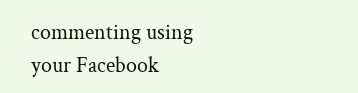commenting using your Facebook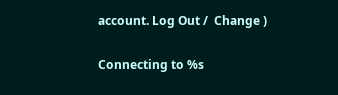account. Log Out /  Change )

Connecting to %s